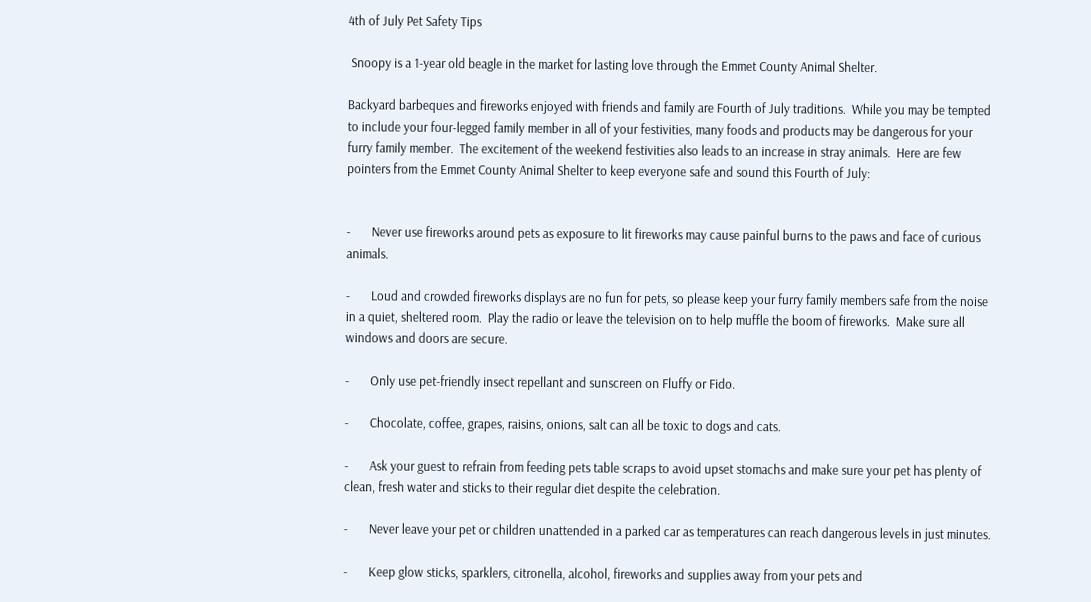4th of July Pet Safety Tips

 Snoopy is a 1-year old beagle in the market for lasting love through the Emmet County Animal Shelter.

Backyard barbeques and fireworks enjoyed with friends and family are Fourth of July traditions.  While you may be tempted to include your four-legged family member in all of your festivities, many foods and products may be dangerous for your furry family member.  The excitement of the weekend festivities also leads to an increase in stray animals.  Here are few pointers from the Emmet County Animal Shelter to keep everyone safe and sound this Fourth of July:


-       Never use fireworks around pets as exposure to lit fireworks may cause painful burns to the paws and face of curious animals.

-       Loud and crowded fireworks displays are no fun for pets, so please keep your furry family members safe from the noise in a quiet, sheltered room.  Play the radio or leave the television on to help muffle the boom of fireworks.  Make sure all windows and doors are secure.

-       Only use pet-friendly insect repellant and sunscreen on Fluffy or Fido.

-       Chocolate, coffee, grapes, raisins, onions, salt can all be toxic to dogs and cats.

-       Ask your guest to refrain from feeding pets table scraps to avoid upset stomachs and make sure your pet has plenty of clean, fresh water and sticks to their regular diet despite the celebration.

-       Never leave your pet or children unattended in a parked car as temperatures can reach dangerous levels in just minutes.

-       Keep glow sticks, sparklers, citronella, alcohol, fireworks and supplies away from your pets and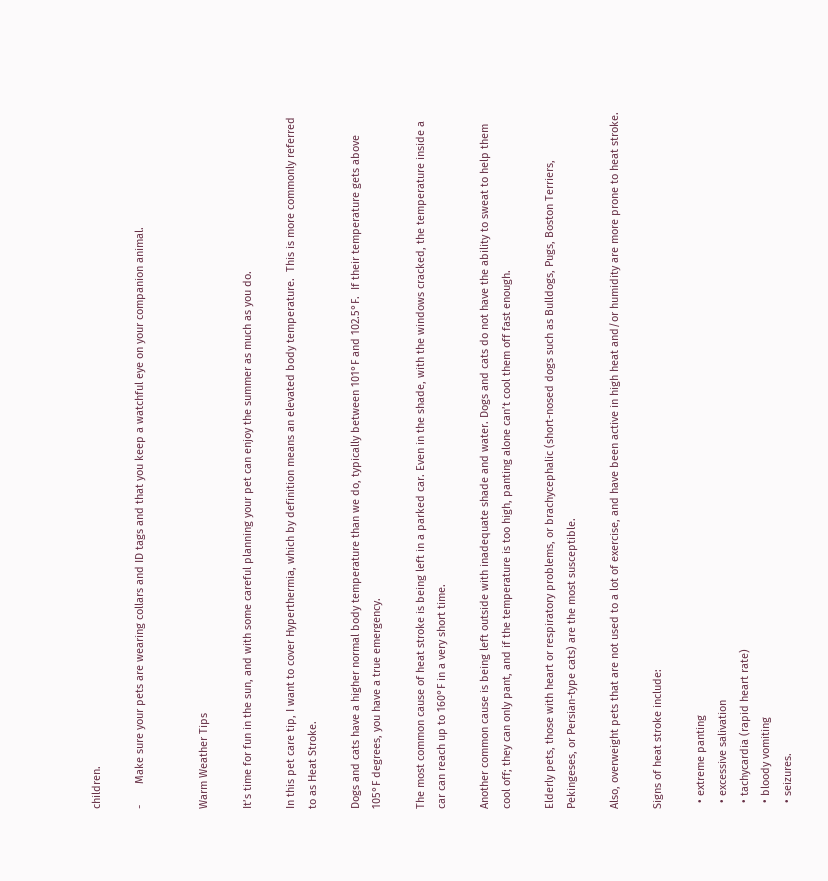children.

-       Make sure your pets are wearing collars and ID tags and that you keep a watchful eye on your companion animal.


Warm Weather Tips

It’s time for fun in the sun, and with some careful planning your pet can enjoy the summer as much as you do.

In this pet care tip, I want to cover Hyperthermia, which by definition means an elevated body temperature.  This is more commonly referred to as Heat Stroke.

Dogs and cats have a higher normal body temperature than we do, typically between 101°F and 102.5°F.  If their temperature gets above 105°F degrees, you have a true emergency.

The most common cause of heat stroke is being left in a parked car. Even in the shade, with the windows cracked, the temperature inside a car can reach up to 160°F in a very short time.

Another common cause is being left outside with inadequate shade and water. Dogs and cats do not have the ability to sweat to help them cool off; they can only pant, and if the temperature is too high, panting alone can’t cool them off fast enough.

Elderly pets, those with heart or respiratory problems, or brachycephalic (short-nosed dogs such as Bulldogs, Pugs, Boston Terriers, Pekingeses, or Persian-type cats) are the most susceptible.

Also, overweight pets that are not used to a lot of exercise, and have been active in high heat and/or humidity are more prone to heat stroke.

Signs of heat stroke include:

  • extreme panting
  • excessive salivation
  • tachycardia (rapid heart rate)
  • bloody vomiting
  • seizures.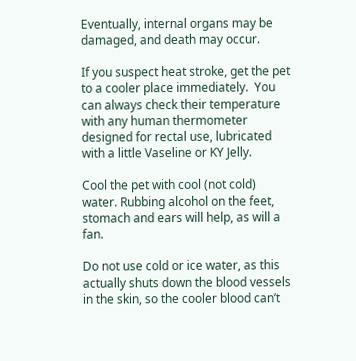Eventually, internal organs may be damaged, and death may occur.

If you suspect heat stroke, get the pet to a cooler place immediately.  You can always check their temperature with any human thermometer designed for rectal use, lubricated with a little Vaseline or KY Jelly.

Cool the pet with cool (not cold) water. Rubbing alcohol on the feet, stomach and ears will help, as will a fan.

Do not use cold or ice water, as this actually shuts down the blood vessels in the skin, so the cooler blood can’t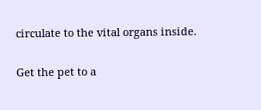circulate to the vital organs inside.

Get the pet to a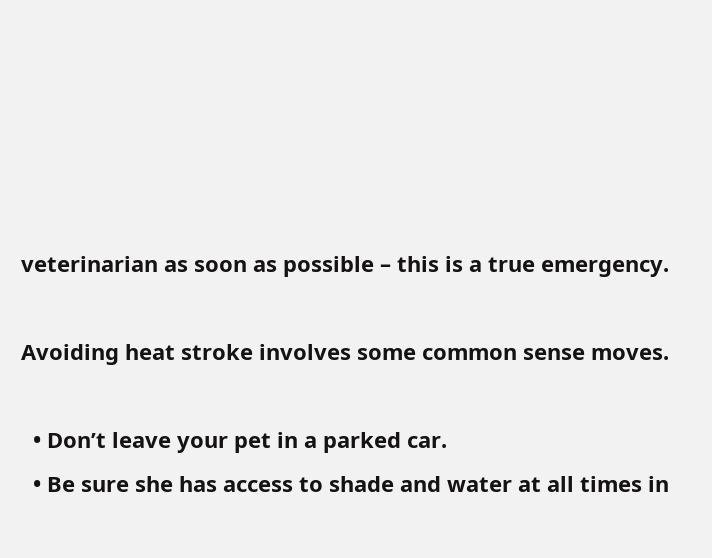veterinarian as soon as possible – this is a true emergency.

Avoiding heat stroke involves some common sense moves.

  • Don’t leave your pet in a parked car.
  • Be sure she has access to shade and water at all times in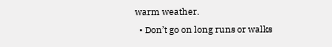warm weather.
  • Don’t go on long runs or walks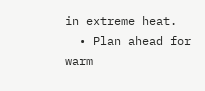in extreme heat.
  • Plan ahead for warm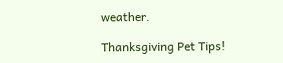weather.

Thanksgiving Pet Tips!